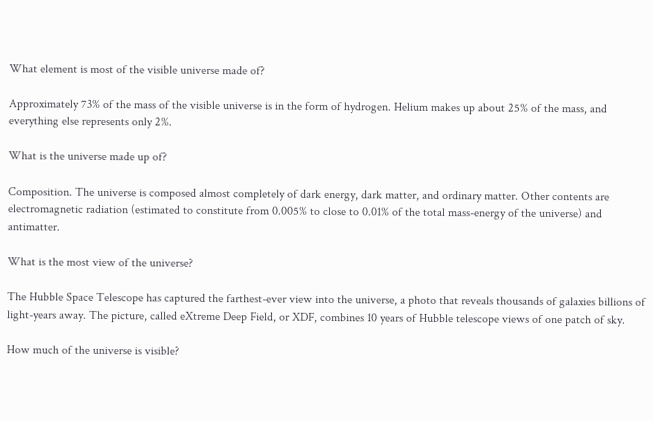What element is most of the visible universe made of?

Approximately 73% of the mass of the visible universe is in the form of hydrogen. Helium makes up about 25% of the mass, and everything else represents only 2%.

What is the universe made up of?

Composition. The universe is composed almost completely of dark energy, dark matter, and ordinary matter. Other contents are electromagnetic radiation (estimated to constitute from 0.005% to close to 0.01% of the total mass-energy of the universe) and antimatter.

What is the most view of the universe?

The Hubble Space Telescope has captured the farthest-ever view into the universe, a photo that reveals thousands of galaxies billions of light-years away. The picture, called eXtreme Deep Field, or XDF, combines 10 years of Hubble telescope views of one patch of sky.

How much of the universe is visible?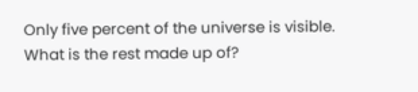Only five percent of the universe is visible. What is the rest made up of?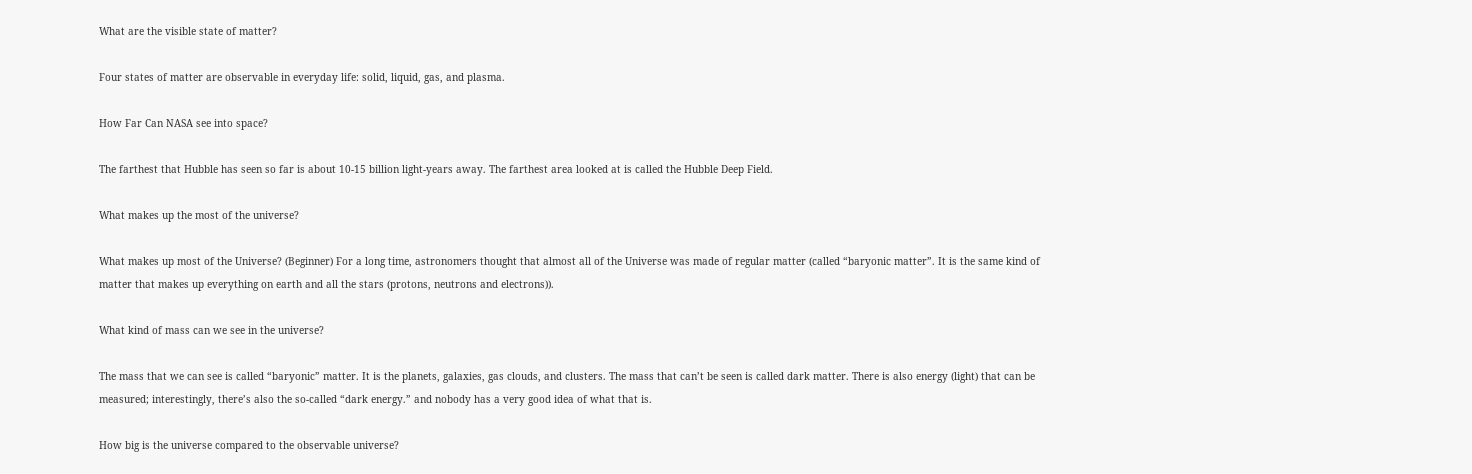What are the visible state of matter?

Four states of matter are observable in everyday life: solid, liquid, gas, and plasma.

How Far Can NASA see into space?

The farthest that Hubble has seen so far is about 10-15 billion light-years away. The farthest area looked at is called the Hubble Deep Field.

What makes up the most of the universe?

What makes up most of the Universe? (Beginner) For a long time, astronomers thought that almost all of the Universe was made of regular matter (called “baryonic matter”. It is the same kind of matter that makes up everything on earth and all the stars (protons, neutrons and electrons)).

What kind of mass can we see in the universe?

The mass that we can see is called “baryonic” matter. It is the planets, galaxies, gas clouds, and clusters. The mass that can’t be seen is called dark matter. There is also energy (light) that can be measured; interestingly, there’s also the so-called “dark energy.” and nobody has a very good idea of what that is.

How big is the universe compared to the observable universe?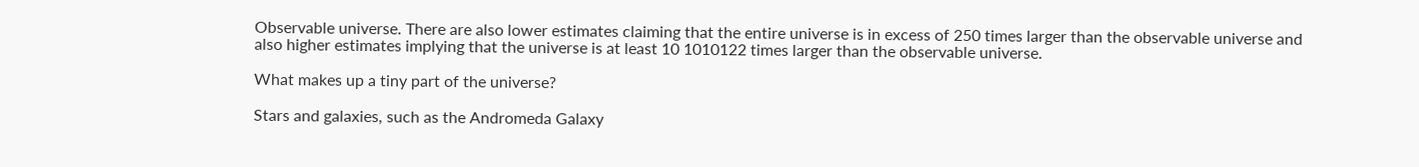Observable universe. There are also lower estimates claiming that the entire universe is in excess of 250 times larger than the observable universe and also higher estimates implying that the universe is at least 10 1010122 times larger than the observable universe.

What makes up a tiny part of the universe?

Stars and galaxies, such as the Andromeda Galaxy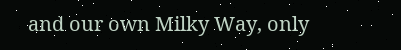and our own Milky Way, only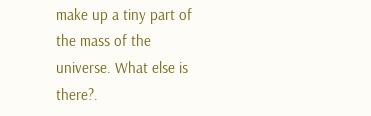make up a tiny part of the mass of the universe. What else is there?.